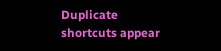Duplicate shortcuts appear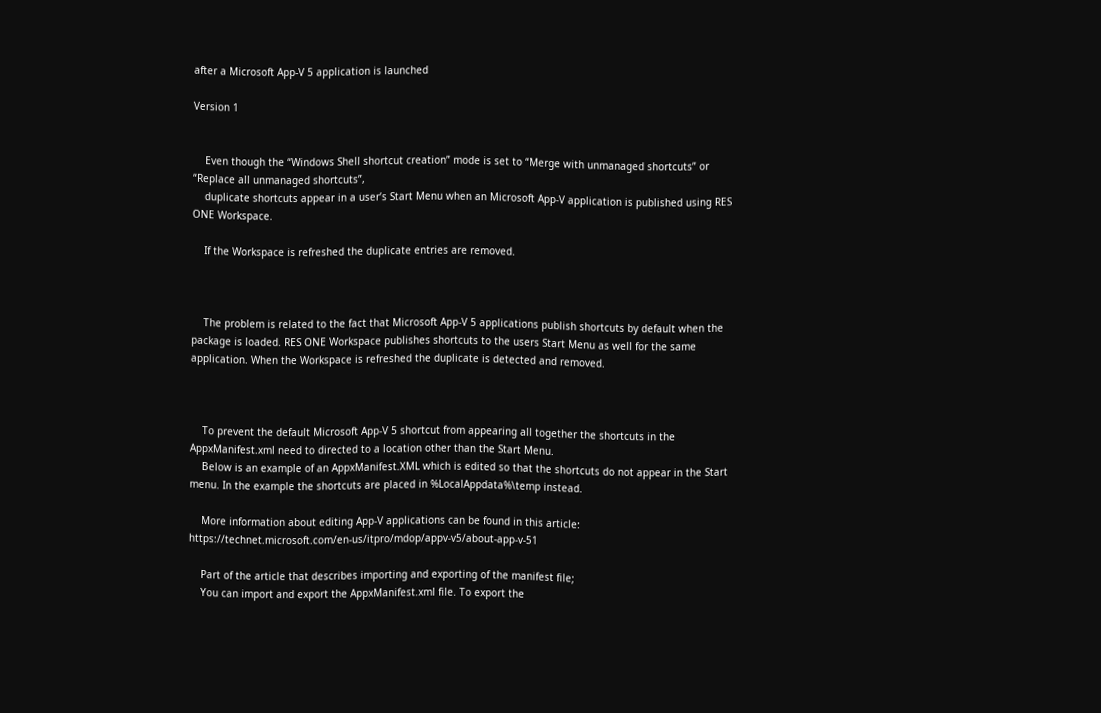after a Microsoft App-V 5 application is launched

Version 1


    Even though the “Windows Shell shortcut creation” mode is set to “Merge with unmanaged shortcuts” or “Replace all unmanaged shortcuts”,
    duplicate shortcuts appear in a user’s Start Menu when an Microsoft App-V application is published using RES ONE Workspace.

    If the Workspace is refreshed the duplicate entries are removed.



    The problem is related to the fact that Microsoft App-V 5 applications publish shortcuts by default when the package is loaded. RES ONE Workspace publishes shortcuts to the users Start Menu as well for the same application. When the Workspace is refreshed the duplicate is detected and removed.



    To prevent the default Microsoft App-V 5 shortcut from appearing all together the shortcuts in the AppxManifest.xml need to directed to a location other than the Start Menu.
    Below is an example of an AppxManifest.XML which is edited so that the shortcuts do not appear in the Start menu. In the example the shortcuts are placed in %LocalAppdata%\temp instead.

    More information about editing App-V applications can be found in this article: https://technet.microsoft.com/en-us/itpro/mdop/appv-v5/about-app-v-51

    Part of the article that describes importing and exporting of the manifest file;
    You can import and export the AppxManifest.xml file. To export the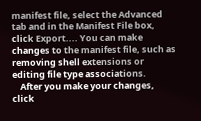manifest file, select the Advanced tab and in the Manifest File box, click Export.... You can make changes to the manifest file, such as removing shell extensions or editing file type associations.
    After you make your changes, click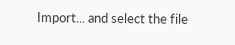Import... and select the file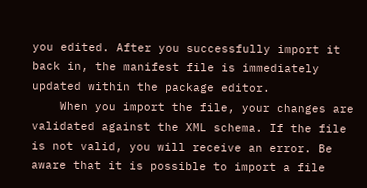you edited. After you successfully import it back in, the manifest file is immediately updated within the package editor.
    When you import the file, your changes are validated against the XML schema. If the file is not valid, you will receive an error. Be aware that it is possible to import a file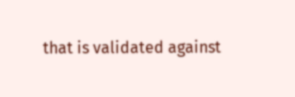that is validated against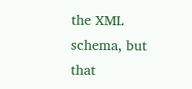the XML schema, but that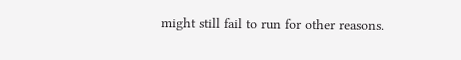might still fail to run for other reasons.